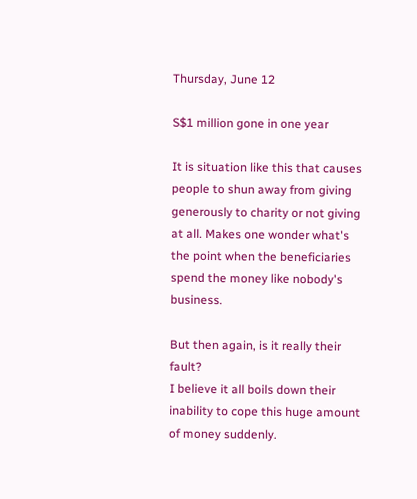Thursday, June 12

S$1 million gone in one year

It is situation like this that causes people to shun away from giving generously to charity or not giving at all. Makes one wonder what's the point when the beneficiaries spend the money like nobody's business.

But then again, is it really their fault?
I believe it all boils down their inability to cope this huge amount of money suddenly.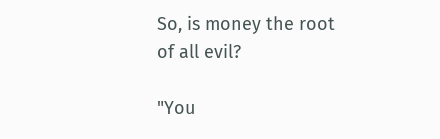So, is money the root of all evil?

"You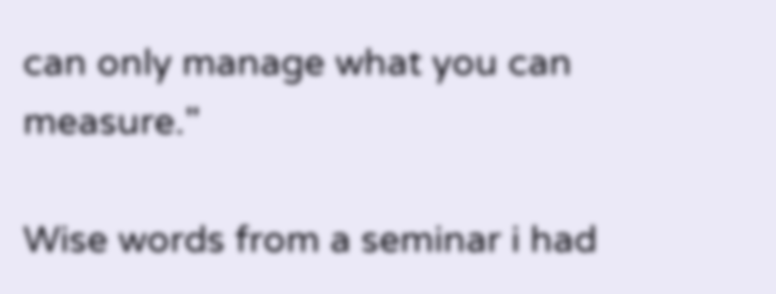can only manage what you can measure."

Wise words from a seminar i had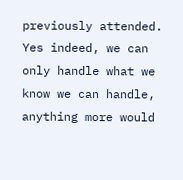previously attended.
Yes indeed, we can only handle what we know we can handle, anything more would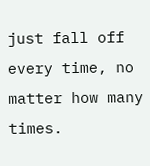just fall off every time, no matter how many times.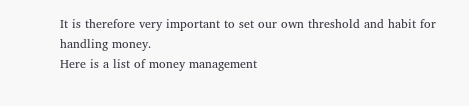It is therefore very important to set our own threshold and habit for handling money.
Here is a list of money management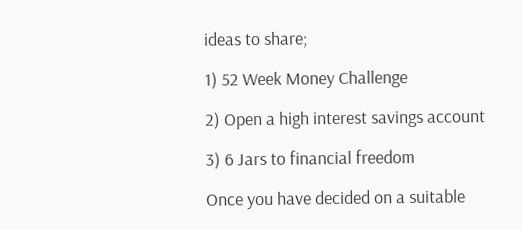ideas to share;

1) 52 Week Money Challenge

2) Open a high interest savings account

3) 6 Jars to financial freedom

Once you have decided on a suitable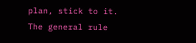plan, stick to it.
The general rule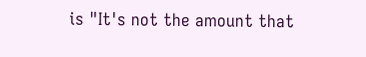is "It's not the amount that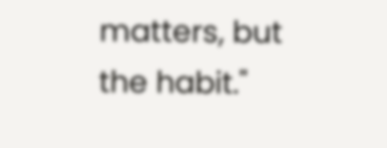matters, but the habit."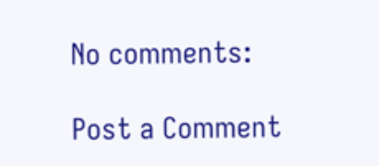No comments:

Post a Comment